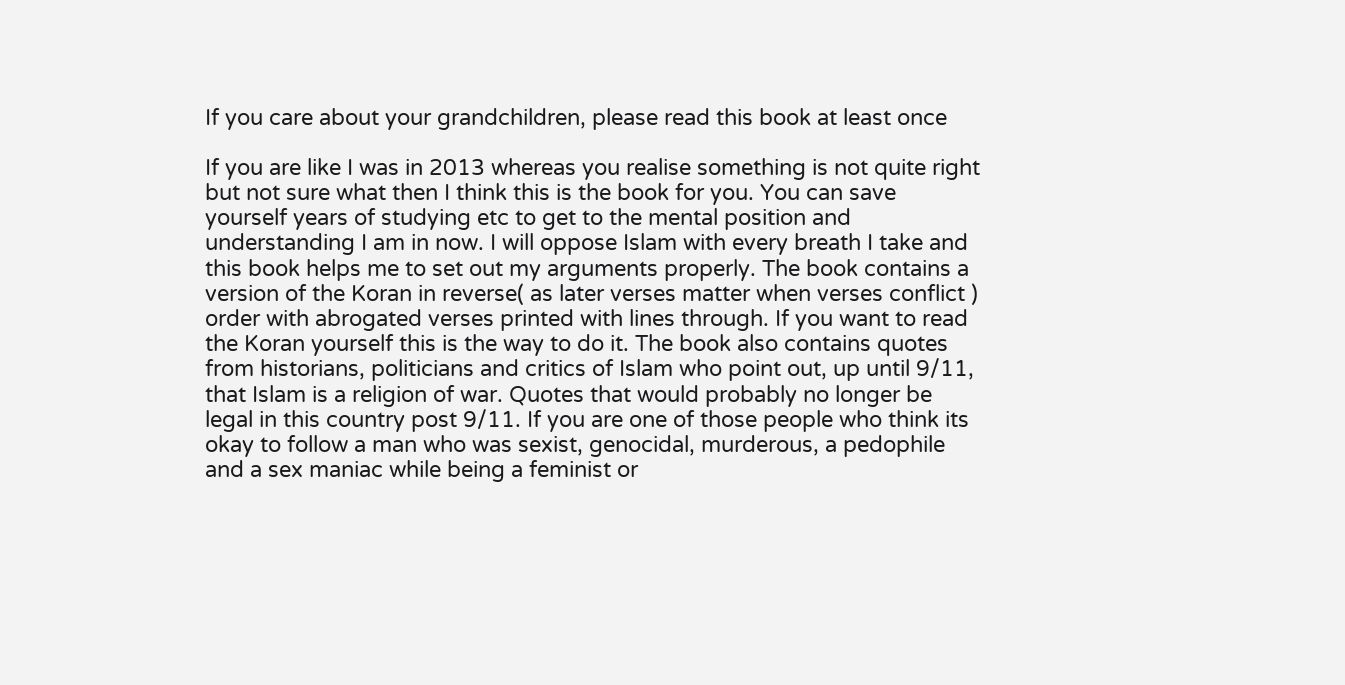If you care about your grandchildren, please read this book at least once

If you are like I was in 2013 whereas you realise something is not quite right but not sure what then I think this is the book for you. You can save yourself years of studying etc to get to the mental position and understanding I am in now. I will oppose Islam with every breath I take and this book helps me to set out my arguments properly. The book contains a version of the Koran in reverse( as later verses matter when verses conflict ) order with abrogated verses printed with lines through. If you want to read the Koran yourself this is the way to do it. The book also contains quotes from historians, politicians and critics of Islam who point out, up until 9/11, that Islam is a religion of war. Quotes that would probably no longer be legal in this country post 9/11. If you are one of those people who think its okay to follow a man who was sexist, genocidal, murderous, a pedophile and a sex maniac while being a feminist or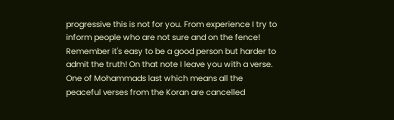progressive this is not for you. From experience I try to inform people who are not sure and on the fence! Remember it's easy to be a good person but harder to admit the truth! On that note I leave you with a verse. One of Mohammads last which means all the peaceful verses from the Koran are cancelled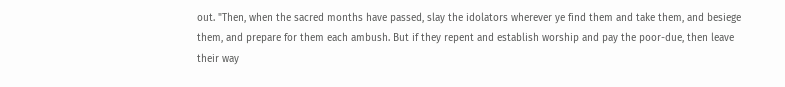out. "Then, when the sacred months have passed, slay the idolators wherever ye find them and take them, and besiege them, and prepare for them each ambush. But if they repent and establish worship and pay the poor-due, then leave their way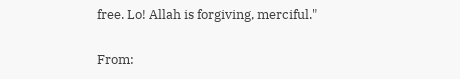free. Lo! Allah is forgiving, merciful."

From: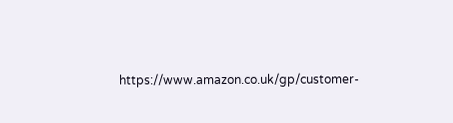https://www.amazon.co.uk/gp/customer-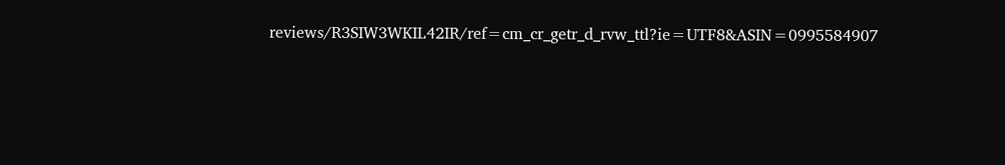reviews/R3SIW3WKIL42IR/ref=cm_cr_getr_d_rvw_ttl?ie=UTF8&ASIN=0995584907